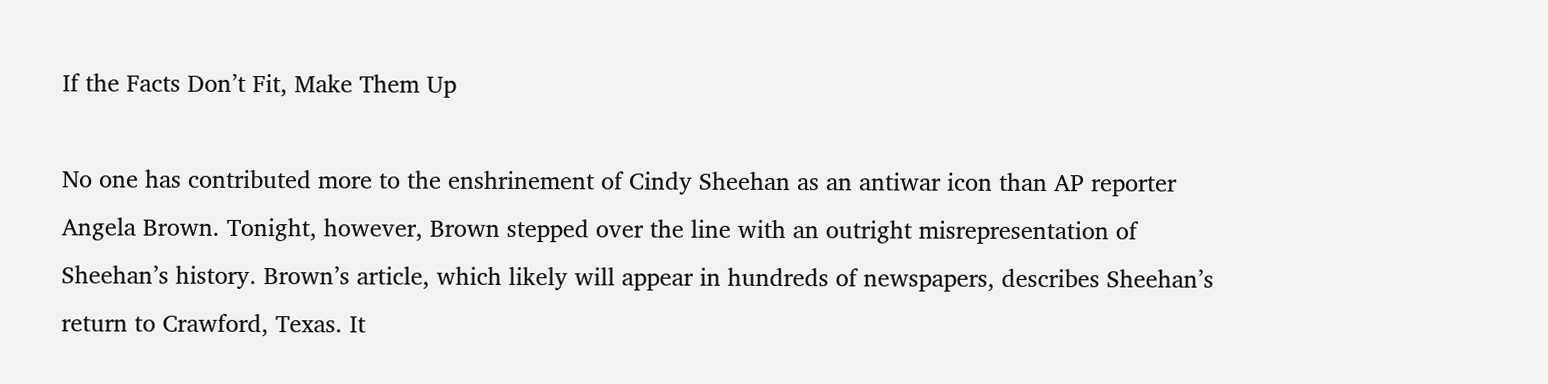If the Facts Don’t Fit, Make Them Up

No one has contributed more to the enshrinement of Cindy Sheehan as an antiwar icon than AP reporter Angela Brown. Tonight, however, Brown stepped over the line with an outright misrepresentation of Sheehan’s history. Brown’s article, which likely will appear in hundreds of newspapers, describes Sheehan’s return to Crawford, Texas. It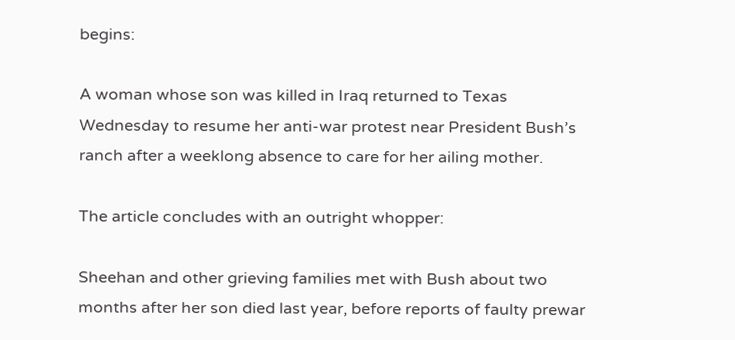begins:

A woman whose son was killed in Iraq returned to Texas Wednesday to resume her anti-war protest near President Bush’s ranch after a weeklong absence to care for her ailing mother.

The article concludes with an outright whopper:

Sheehan and other grieving families met with Bush about two months after her son died last year, before reports of faulty prewar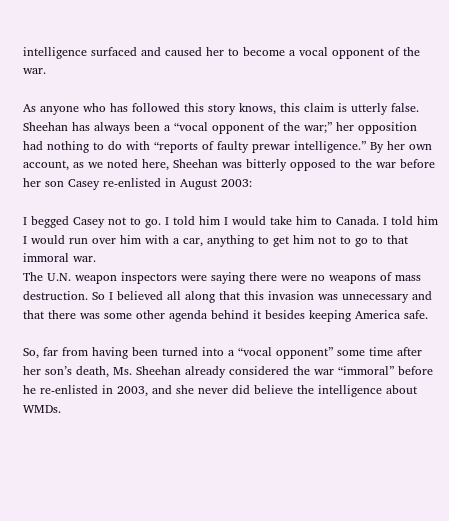intelligence surfaced and caused her to become a vocal opponent of the war.

As anyone who has followed this story knows, this claim is utterly false. Sheehan has always been a “vocal opponent of the war;” her opposition had nothing to do with “reports of faulty prewar intelligence.” By her own account, as we noted here, Sheehan was bitterly opposed to the war before her son Casey re-enlisted in August 2003:

I begged Casey not to go. I told him I would take him to Canada. I told him I would run over him with a car, anything to get him not to go to that immoral war.
The U.N. weapon inspectors were saying there were no weapons of mass destruction. So I believed all along that this invasion was unnecessary and that there was some other agenda behind it besides keeping America safe.

So, far from having been turned into a “vocal opponent” some time after her son’s death, Ms. Sheehan already considered the war “immoral” before he re-enlisted in 2003, and she never did believe the intelligence about WMDs.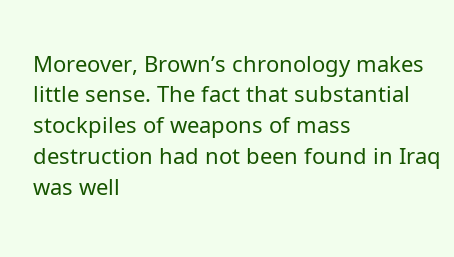Moreover, Brown’s chronology makes little sense. The fact that substantial stockpiles of weapons of mass destruction had not been found in Iraq was well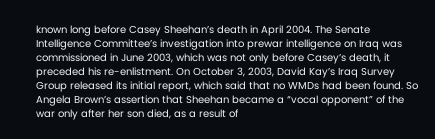known long before Casey Sheehan’s death in April 2004. The Senate Intelligence Committee’s investigation into prewar intelligence on Iraq was commissioned in June 2003, which was not only before Casey’s death, it preceded his re-enlistment. On October 3, 2003, David Kay’s Iraq Survey Group released its initial report, which said that no WMDs had been found. So Angela Brown’s assertion that Sheehan became a “vocal opponent” of the war only after her son died, as a result of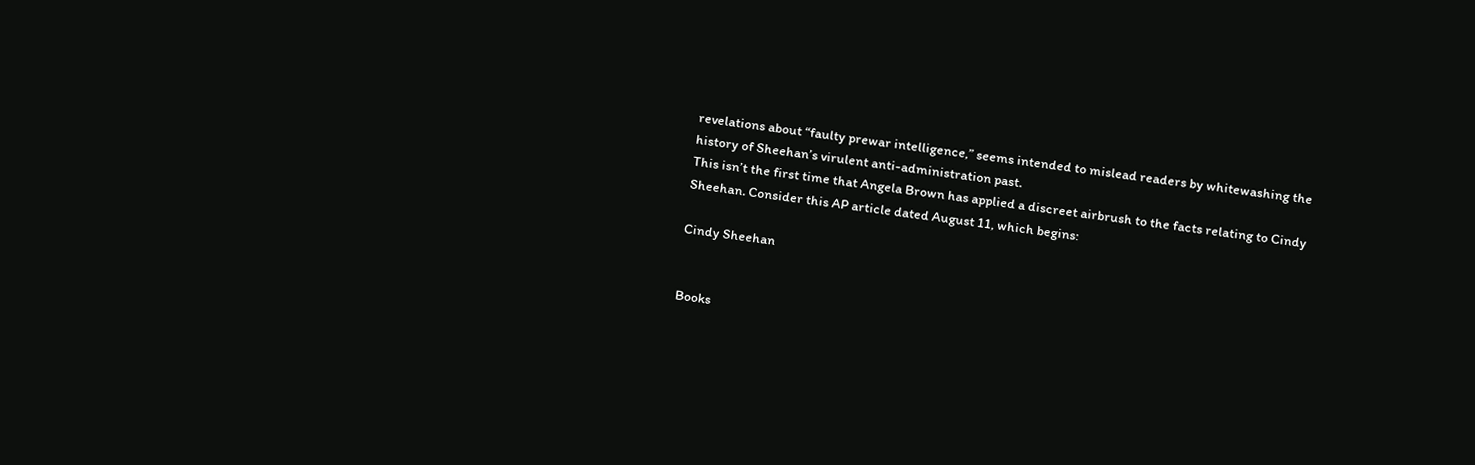revelations about “faulty prewar intelligence,” seems intended to mislead readers by whitewashing the history of Sheehan’s virulent anti-administration past.
This isn’t the first time that Angela Brown has applied a discreet airbrush to the facts relating to Cindy Sheehan. Consider this AP article dated August 11, which begins:

Cindy Sheehan


Books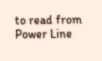to read from Power Line